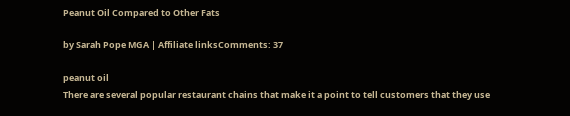Peanut Oil Compared to Other Fats

by Sarah Pope MGA | Affiliate linksComments: 37

peanut oil
There are several popular restaurant chains that make it a point to tell customers that they use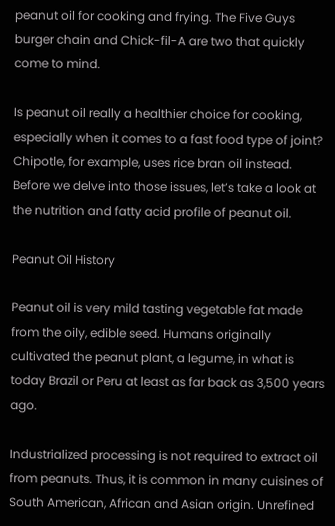peanut oil for cooking and frying. The Five Guys burger chain and Chick-fil-A are two that quickly come to mind.

Is peanut oil really a healthier choice for cooking, especially when it comes to a fast food type of joint? Chipotle, for example, uses rice bran oil instead. Before we delve into those issues, let’s take a look at the nutrition and fatty acid profile of peanut oil.

Peanut Oil History

Peanut oil is very mild tasting vegetable fat made from the oily, edible seed. Humans originally cultivated the peanut plant, a legume, in what is today Brazil or Peru at least as far back as 3,500 years ago.

Industrialized processing is not required to extract oil from peanuts. Thus, it is common in many cuisines of South American, African and Asian origin. Unrefined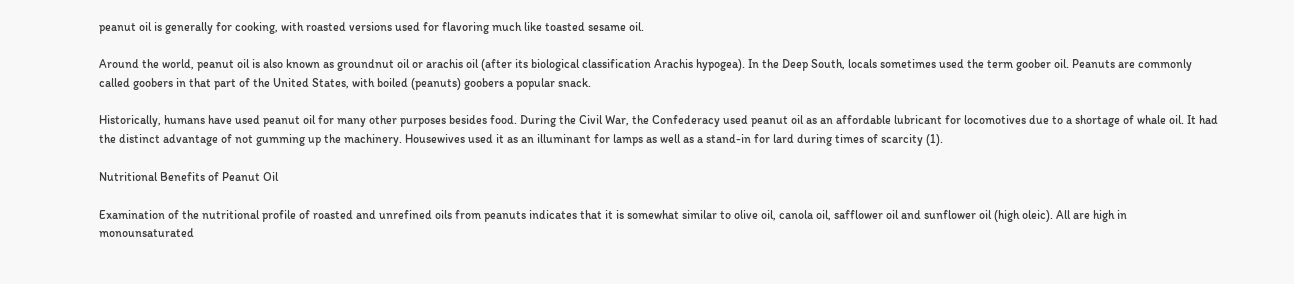peanut oil is generally for cooking, with roasted versions used for flavoring much like toasted sesame oil.

Around the world, peanut oil is also known as groundnut oil or arachis oil (after its biological classification Arachis hypogea). In the Deep South, locals sometimes used the term goober oil. Peanuts are commonly called goobers in that part of the United States, with boiled (peanuts) goobers a popular snack.

Historically, humans have used peanut oil for many other purposes besides food. During the Civil War, the Confederacy used peanut oil as an affordable lubricant for locomotives due to a shortage of whale oil. It had the distinct advantage of not gumming up the machinery. Housewives used it as an illuminant for lamps as well as a stand-in for lard during times of scarcity (1).

Nutritional Benefits of Peanut Oil

Examination of the nutritional profile of roasted and unrefined oils from peanuts indicates that it is somewhat similar to olive oil, canola oil, safflower oil and sunflower oil (high oleic). All are high in monounsaturated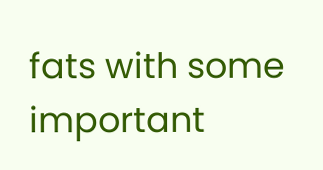fats with some important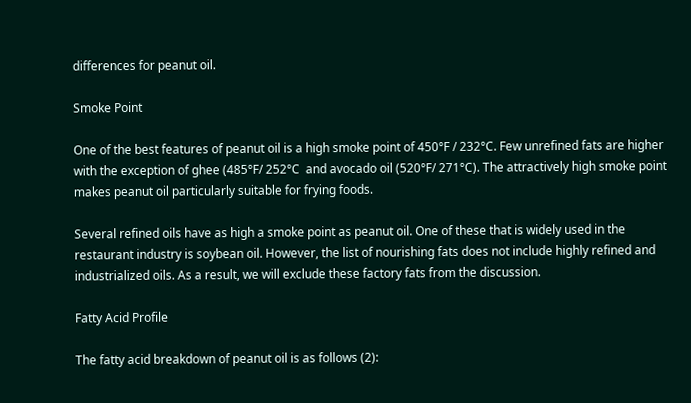differences for peanut oil.

Smoke Point

One of the best features of peanut oil is a high smoke point of 450°F / 232°C. Few unrefined fats are higher with the exception of ghee (485°F/ 252°C  and avocado oil (520°F/ 271°C). The attractively high smoke point makes peanut oil particularly suitable for frying foods.

Several refined oils have as high a smoke point as peanut oil. One of these that is widely used in the restaurant industry is soybean oil. However, the list of nourishing fats does not include highly refined and industrialized oils. As a result, we will exclude these factory fats from the discussion.

Fatty Acid Profile

The fatty acid breakdown of peanut oil is as follows (2):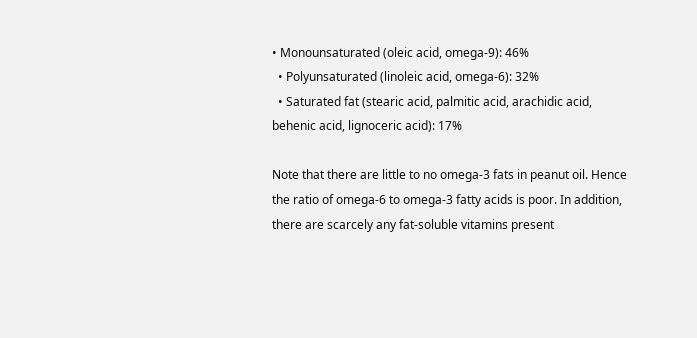• Monounsaturated (oleic acid, omega-9): 46%
  • Polyunsaturated (linoleic acid, omega-6): 32%
  • Saturated fat (stearic acid, palmitic acid, arachidic acid, behenic acid, lignoceric acid): 17%

Note that there are little to no omega-3 fats in peanut oil. Hence the ratio of omega-6 to omega-3 fatty acids is poor. In addition, there are scarcely any fat-soluble vitamins present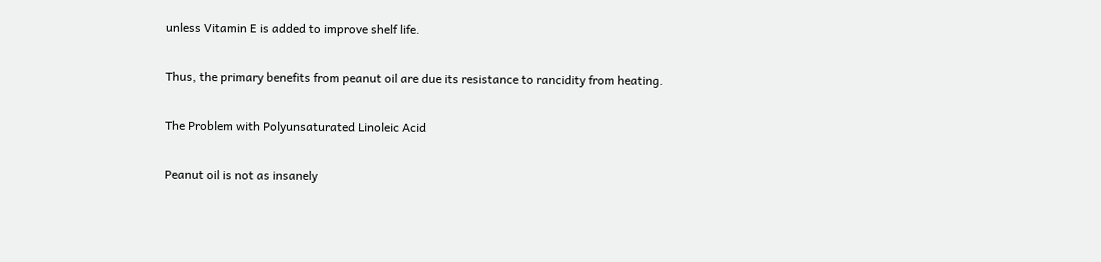unless Vitamin E is added to improve shelf life.

Thus, the primary benefits from peanut oil are due its resistance to rancidity from heating.

The Problem with Polyunsaturated Linoleic Acid

Peanut oil is not as insanely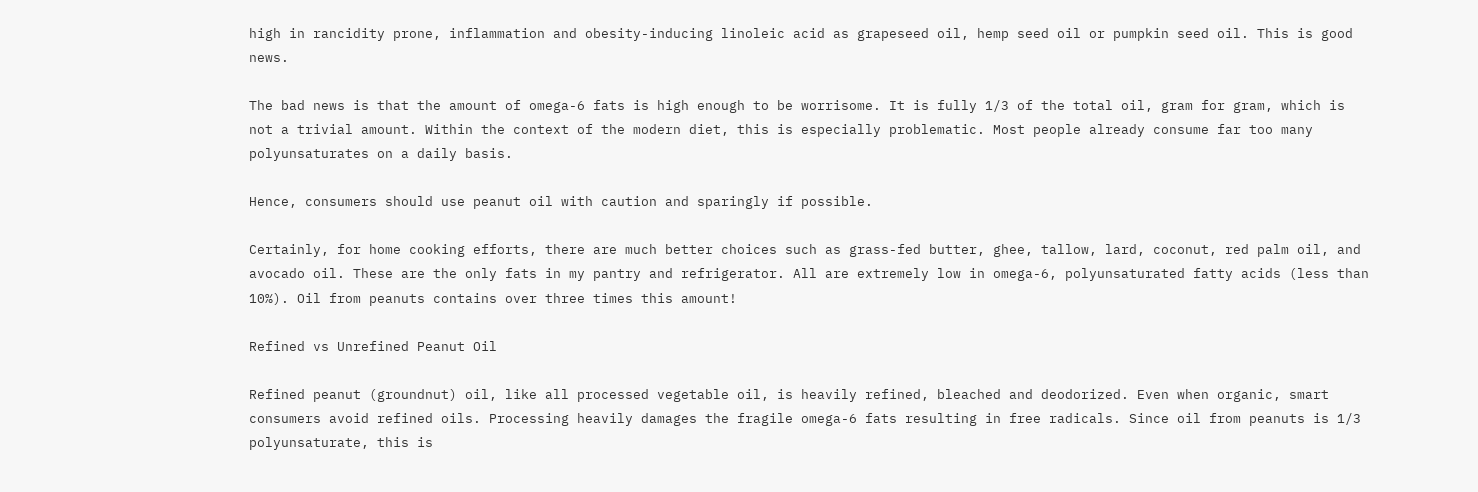high in rancidity prone, inflammation and obesity-inducing linoleic acid as grapeseed oil, hemp seed oil or pumpkin seed oil. This is good news.

The bad news is that the amount of omega-6 fats is high enough to be worrisome. It is fully 1/3 of the total oil, gram for gram, which is not a trivial amount. Within the context of the modern diet, this is especially problematic. Most people already consume far too many polyunsaturates on a daily basis.

Hence, consumers should use peanut oil with caution and sparingly if possible.

Certainly, for home cooking efforts, there are much better choices such as grass-fed butter, ghee, tallow, lard, coconut, red palm oil, and avocado oil. These are the only fats in my pantry and refrigerator. All are extremely low in omega-6, polyunsaturated fatty acids (less than 10%). Oil from peanuts contains over three times this amount!

Refined vs Unrefined Peanut Oil

Refined peanut (groundnut) oil, like all processed vegetable oil, is heavily refined, bleached and deodorized. Even when organic, smart consumers avoid refined oils. Processing heavily damages the fragile omega-6 fats resulting in free radicals. Since oil from peanuts is 1/3 polyunsaturate, this is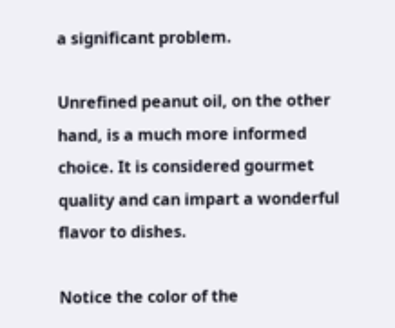a significant problem.

Unrefined peanut oil, on the other hand, is a much more informed choice. It is considered gourmet quality and can impart a wonderful flavor to dishes.

Notice the color of the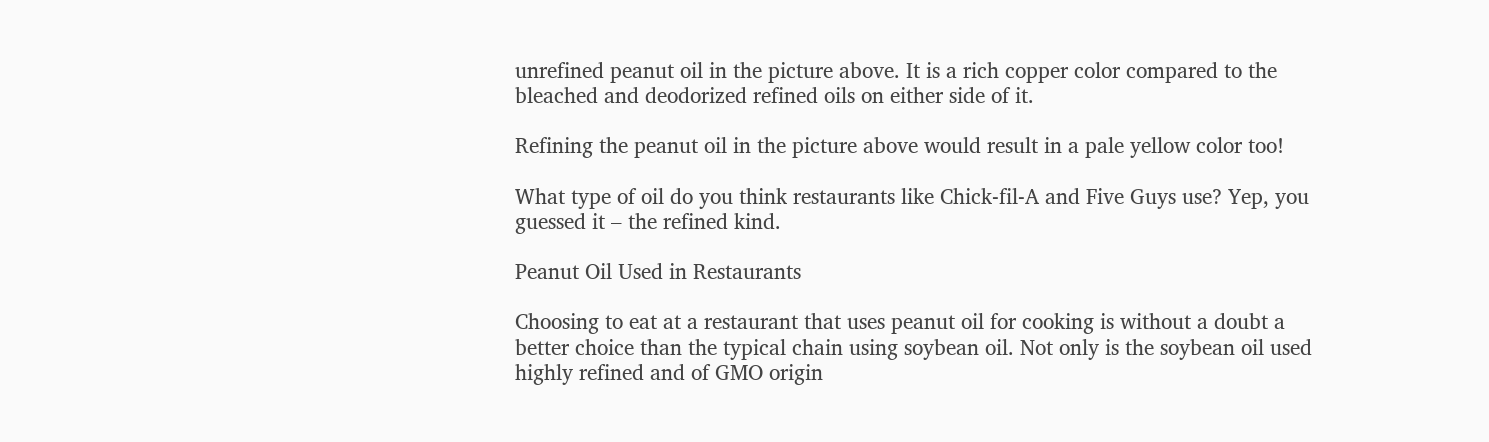unrefined peanut oil in the picture above. It is a rich copper color compared to the bleached and deodorized refined oils on either side of it.

Refining the peanut oil in the picture above would result in a pale yellow color too!

What type of oil do you think restaurants like Chick-fil-A and Five Guys use? Yep, you guessed it – the refined kind.

Peanut Oil Used in Restaurants

Choosing to eat at a restaurant that uses peanut oil for cooking is without a doubt a better choice than the typical chain using soybean oil. Not only is the soybean oil used highly refined and of GMO origin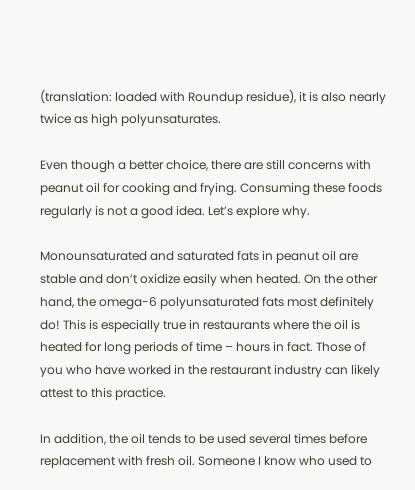(translation: loaded with Roundup residue), it is also nearly twice as high polyunsaturates.

Even though a better choice, there are still concerns with peanut oil for cooking and frying. Consuming these foods regularly is not a good idea. Let’s explore why.

Monounsaturated and saturated fats in peanut oil are stable and don’t oxidize easily when heated. On the other hand, the omega-6 polyunsaturated fats most definitely do! This is especially true in restaurants where the oil is heated for long periods of time – hours in fact. Those of you who have worked in the restaurant industry can likely attest to this practice.

In addition, the oil tends to be used several times before replacement with fresh oil. Someone I know who used to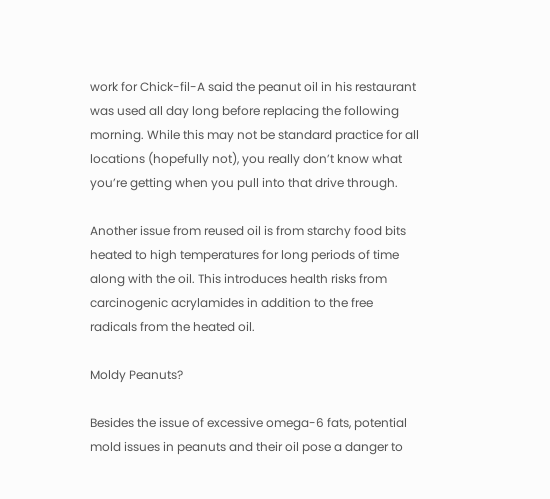work for Chick-fil-A said the peanut oil in his restaurant was used all day long before replacing the following morning. While this may not be standard practice for all locations (hopefully not), you really don’t know what you’re getting when you pull into that drive through.

Another issue from reused oil is from starchy food bits heated to high temperatures for long periods of time along with the oil. This introduces health risks from carcinogenic acrylamides in addition to the free radicals from the heated oil.

Moldy Peanuts?

Besides the issue of excessive omega-6 fats, potential mold issues in peanuts and their oil pose a danger to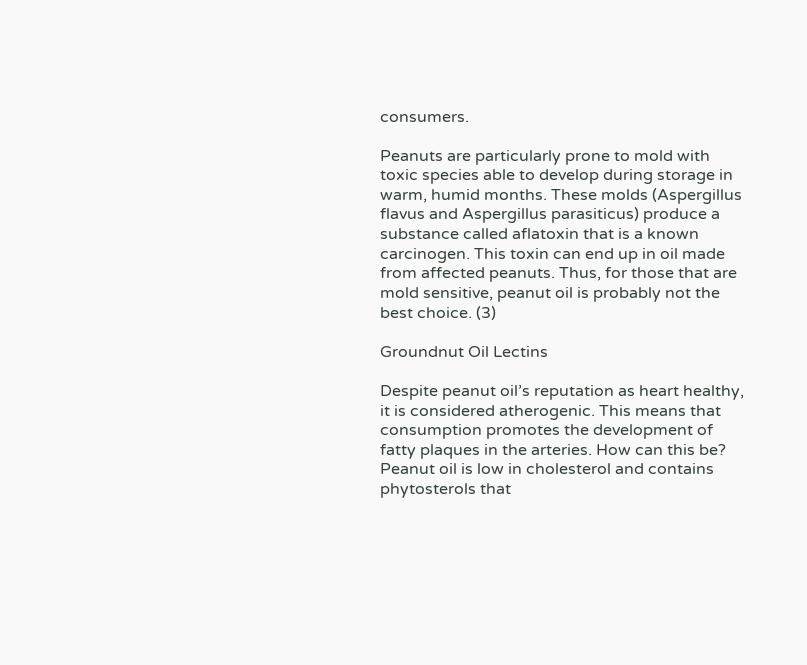consumers.

Peanuts are particularly prone to mold with toxic species able to develop during storage in warm, humid months. These molds (Aspergillus flavus and Aspergillus parasiticus) produce a substance called aflatoxin that is a known carcinogen. This toxin can end up in oil made from affected peanuts. Thus, for those that are mold sensitive, peanut oil is probably not the best choice. (3)

Groundnut Oil Lectins

Despite peanut oil’s reputation as heart healthy, it is considered atherogenic. This means that consumption promotes the development of fatty plaques in the arteries. How can this be? Peanut oil is low in cholesterol and contains phytosterols that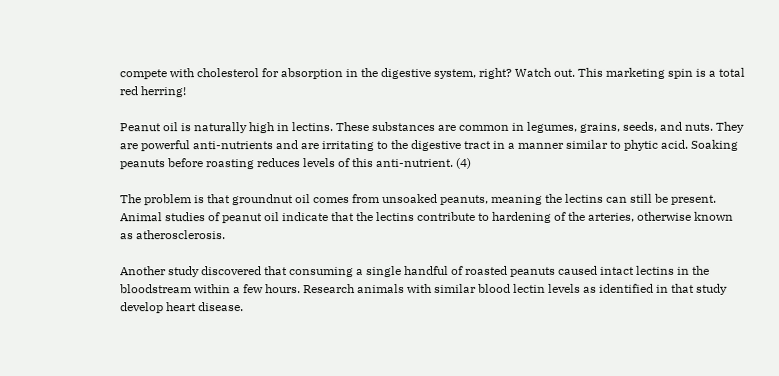compete with cholesterol for absorption in the digestive system, right? Watch out. This marketing spin is a total red herring!

Peanut oil is naturally high in lectins. These substances are common in legumes, grains, seeds, and nuts. They are powerful anti-nutrients and are irritating to the digestive tract in a manner similar to phytic acid. Soaking peanuts before roasting reduces levels of this anti-nutrient. (4)

The problem is that groundnut oil comes from unsoaked peanuts, meaning the lectins can still be present. Animal studies of peanut oil indicate that the lectins contribute to hardening of the arteries, otherwise known as atherosclerosis.

Another study discovered that consuming a single handful of roasted peanuts caused intact lectins in the bloodstream within a few hours. Research animals with similar blood lectin levels as identified in that study develop heart disease.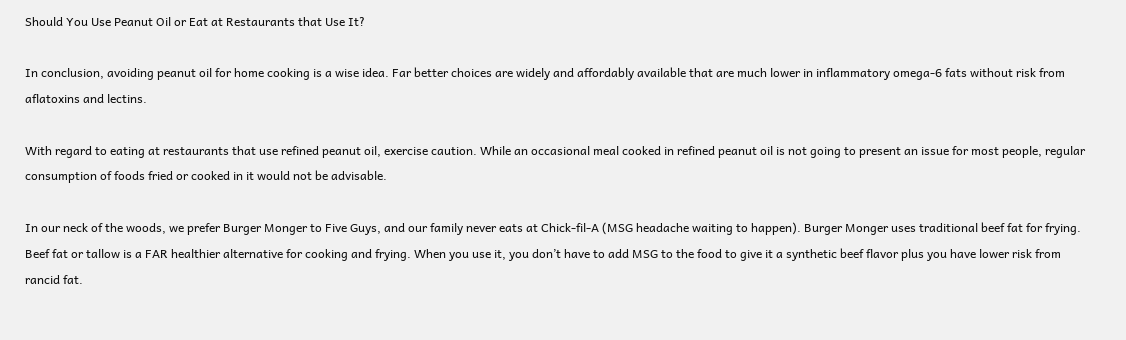Should You Use Peanut Oil or Eat at Restaurants that Use It?

In conclusion, avoiding peanut oil for home cooking is a wise idea. Far better choices are widely and affordably available that are much lower in inflammatory omega-6 fats without risk from aflatoxins and lectins.

With regard to eating at restaurants that use refined peanut oil, exercise caution. While an occasional meal cooked in refined peanut oil is not going to present an issue for most people, regular consumption of foods fried or cooked in it would not be advisable.

In our neck of the woods, we prefer Burger Monger to Five Guys, and our family never eats at Chick-fil-A (MSG headache waiting to happen). Burger Monger uses traditional beef fat for frying. Beef fat or tallow is a FAR healthier alternative for cooking and frying. When you use it, you don’t have to add MSG to the food to give it a synthetic beef flavor plus you have lower risk from rancid fat.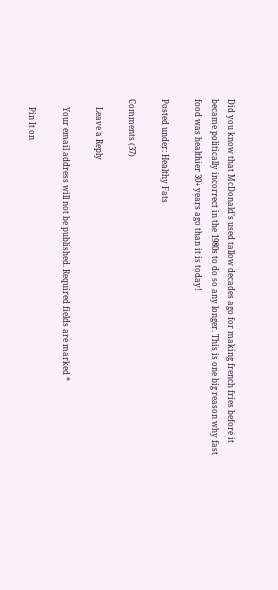Did you know that McDonald’s used tallow decades ago for making french fries before it became politically incorrect in the 1980s to do so any longer. This is one big reason why fast food was healthier 30+ years ago than it is today!

Posted under: Healthy Fats

Comments (37)

    Leave a Reply

    Your email address will not be published. Required fields are marked *

    Pin It on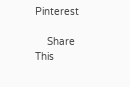Pinterest

    Share This